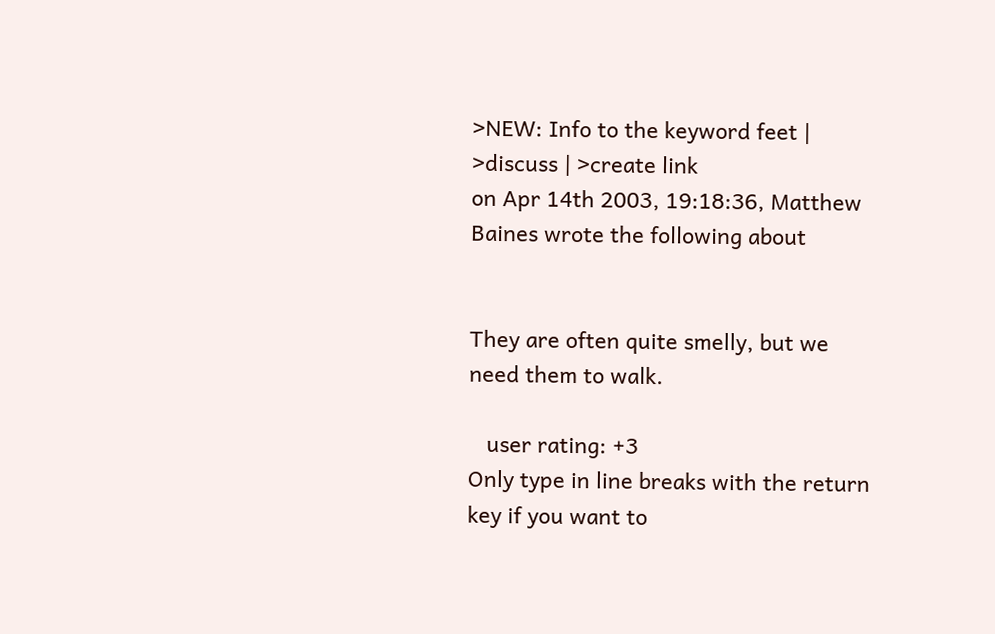>NEW: Info to the keyword feet | >discuss | >create link
on Apr 14th 2003, 19:18:36, Matthew Baines wrote the following about


They are often quite smelly, but we need them to walk.

   user rating: +3
Only type in line breaks with the return key if you want to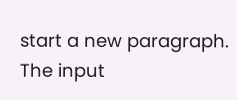start a new paragraph. The input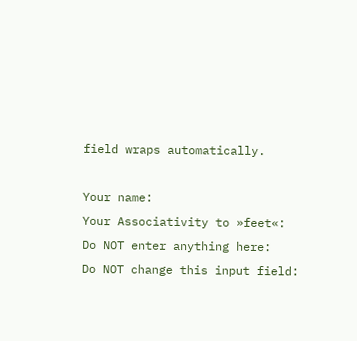field wraps automatically.

Your name:
Your Associativity to »feet«:
Do NOT enter anything here:
Do NOT change this input field: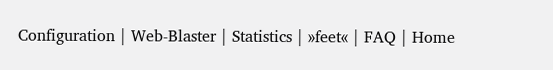Configuration | Web-Blaster | Statistics | »feet« | FAQ | Home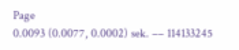Page
0.0093 (0.0077, 0.0002) sek. –– 114133245